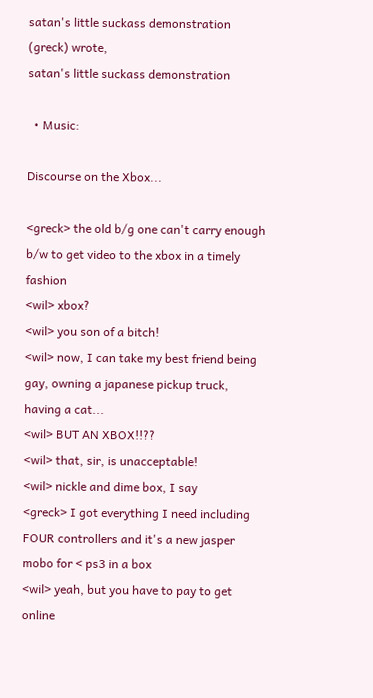satan's little suckass demonstration (greck) wrote,
satan's little suckass demonstration

  • Music:

Discourse on the Xbox...

<greck> the old b/g one can't carry enough b/w to get video to the xbox in a timely fashion
<wil> xbox?
<wil> you son of a bitch!
<wil> now, I can take my best friend being gay, owning a japanese pickup truck, having a cat...
<wil> BUT AN XBOX!!??
<wil> that, sir, is unacceptable!
<wil> nickle and dime box, I say
<greck> I got everything I need including FOUR controllers and it's a new jasper mobo for < ps3 in a box
<wil> yeah, but you have to pay to get online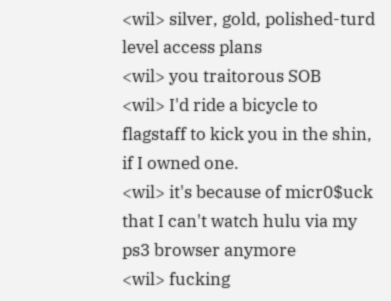<wil> silver, gold, polished-turd level access plans
<wil> you traitorous SOB
<wil> I'd ride a bicycle to flagstaff to kick you in the shin, if I owned one.
<wil> it's because of micr0$uck that I can't watch hulu via my ps3 browser anymore
<wil> fucking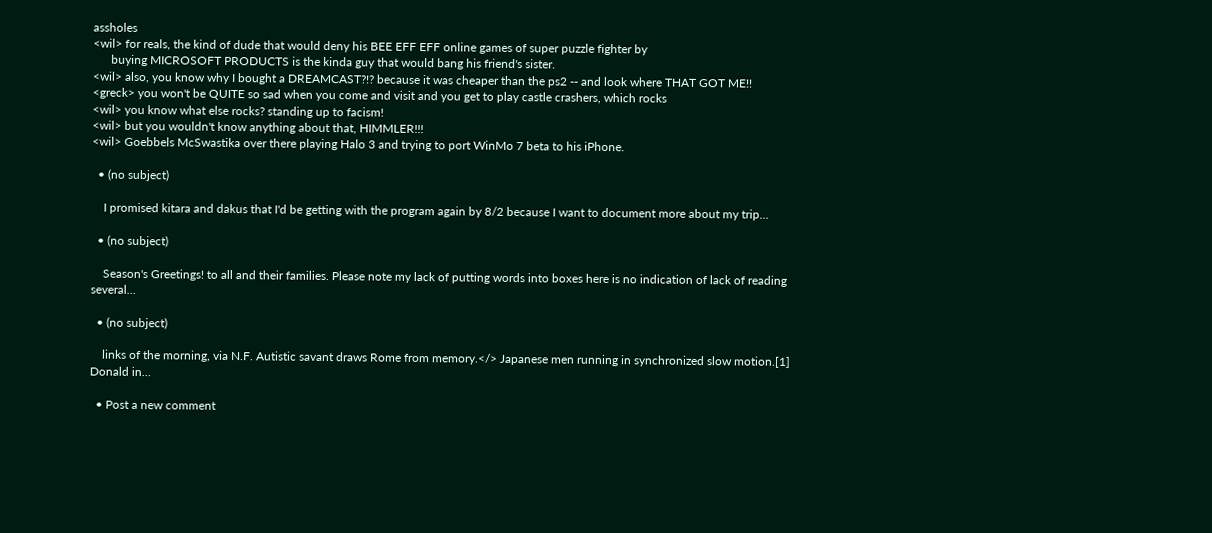assholes
<wil> for reals, the kind of dude that would deny his BEE EFF EFF online games of super puzzle fighter by
      buying MICROSOFT PRODUCTS is the kinda guy that would bang his friend's sister.
<wil> also, you know why I bought a DREAMCAST?!? because it was cheaper than the ps2 -- and look where THAT GOT ME!!
<greck> you won't be QUITE so sad when you come and visit and you get to play castle crashers, which rocks
<wil> you know what else rocks? standing up to facism!
<wil> but you wouldn't know anything about that, HIMMLER!!!
<wil> Goebbels McSwastika over there playing Halo 3 and trying to port WinMo 7 beta to his iPhone.

  • (no subject)

    I promised kitara and dakus that I'd be getting with the program again by 8/2 because I want to document more about my trip…

  • (no subject)

    Season's Greetings! to all and their families. Please note my lack of putting words into boxes here is no indication of lack of reading several…

  • (no subject)

    links of the morning, via N.F. Autistic savant draws Rome from memory.</> Japanese men running in synchronized slow motion.[1] Donald in…

  • Post a new comment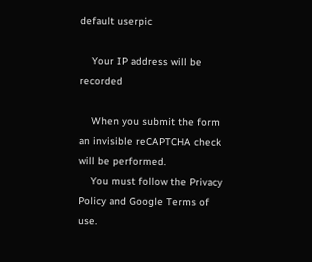default userpic

    Your IP address will be recorded

    When you submit the form an invisible reCAPTCHA check will be performed.
    You must follow the Privacy Policy and Google Terms of use.